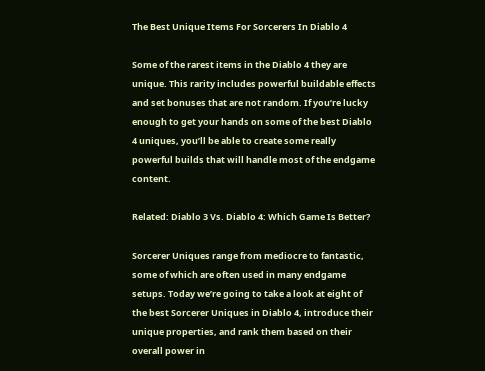The Best Unique Items For Sorcerers In Diablo 4

Some of the rarest items in the Diablo 4 they are unique. This rarity includes powerful buildable effects and set bonuses that are not random. If you’re lucky enough to get your hands on some of the best Diablo 4 uniques, you’ll be able to create some really powerful builds that will handle most of the endgame content.

Related: Diablo 3 Vs. Diablo 4: Which Game Is Better?

Sorcerer Uniques range from mediocre to fantastic, some of which are often used in many endgame setups. Today we’re going to take a look at eight of the best Sorcerer Uniques in Diablo 4, introduce their unique properties, and rank them based on their overall power in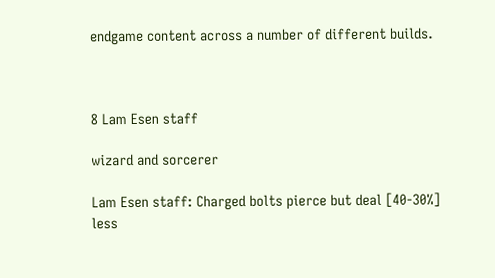endgame content across a number of different builds.



8 Lam Esen staff

wizard and sorcerer

Lam Esen staff: Charged bolts pierce but deal [40-30%] less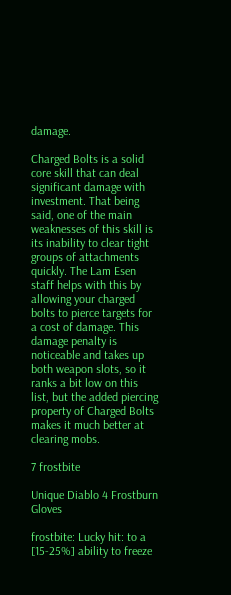damage.

Charged Bolts is a solid core skill that can deal significant damage with investment. That being said, one of the main weaknesses of this skill is its inability to clear tight groups of attachments quickly. The Lam Esen staff helps with this by allowing your charged bolts to pierce targets for a cost of damage. This damage penalty is noticeable and takes up both weapon slots, so it ranks a bit low on this list, but the added piercing property of Charged Bolts makes it much better at clearing mobs.

7 frostbite

Unique Diablo 4 Frostburn Gloves

frostbite: Lucky hit: to a [15-25%] ability to freeze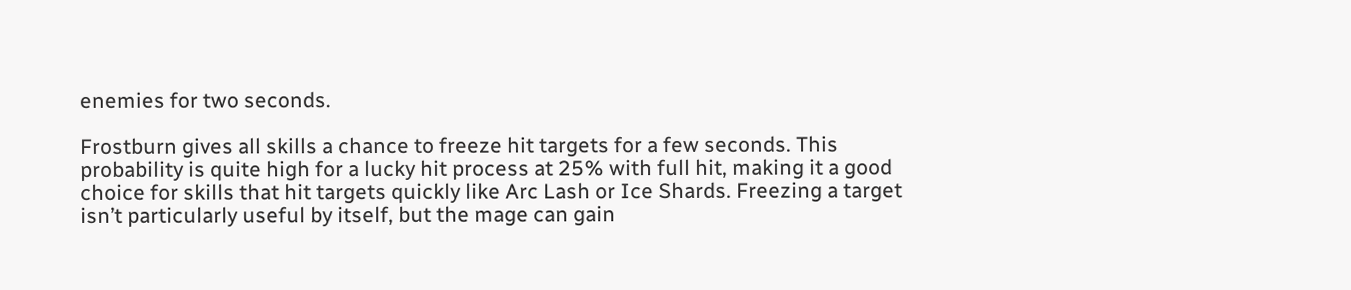enemies for two seconds.

Frostburn gives all skills a chance to freeze hit targets for a few seconds. This probability is quite high for a lucky hit process at 25% with full hit, making it a good choice for skills that hit targets quickly like Arc Lash or Ice Shards. Freezing a target isn’t particularly useful by itself, but the mage can gain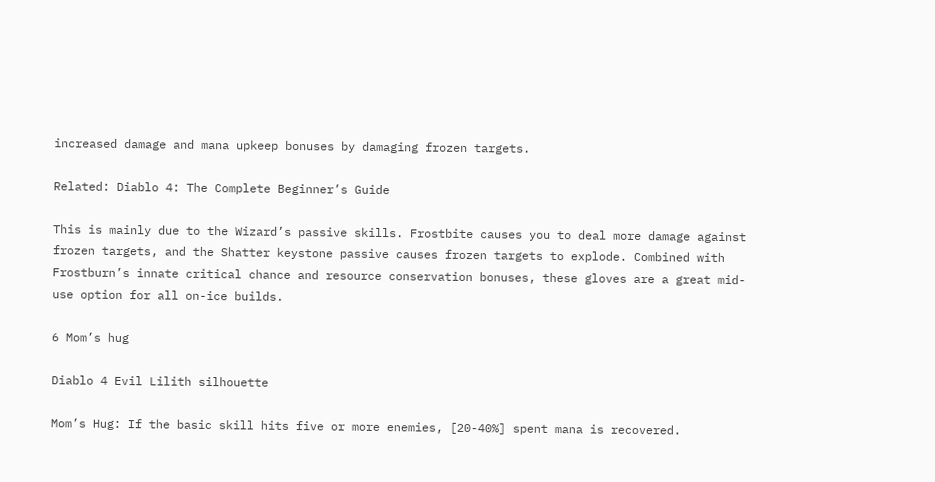increased damage and mana upkeep bonuses by damaging frozen targets.

Related: Diablo 4: The Complete Beginner’s Guide

This is mainly due to the Wizard’s passive skills. Frostbite causes you to deal more damage against frozen targets, and the Shatter keystone passive causes frozen targets to explode. Combined with Frostburn’s innate critical chance and resource conservation bonuses, these gloves are a great mid-use option for all on-ice builds.

6 Mom’s hug

Diablo 4 Evil Lilith silhouette

Mom’s Hug: If the basic skill hits five or more enemies, [20-40%] spent mana is recovered.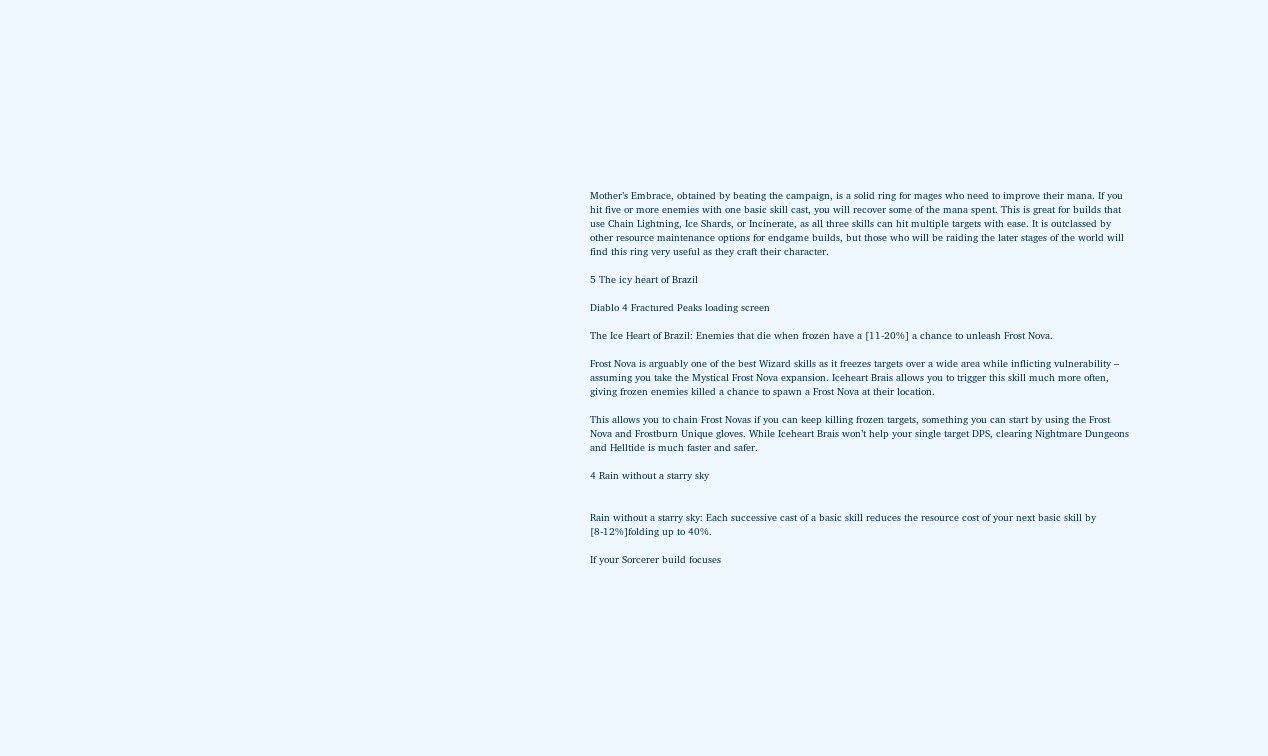Mother’s Embrace, obtained by beating the campaign, is a solid ring for mages who need to improve their mana. If you hit five or more enemies with one basic skill cast, you will recover some of the mana spent. This is great for builds that use Chain Lightning, Ice Shards, or Incinerate, as all three skills can hit multiple targets with ease. It is outclassed by other resource maintenance options for endgame builds, but those who will be raiding the later stages of the world will find this ring very useful as they craft their character.

5 The icy heart of Brazil

Diablo 4 Fractured Peaks loading screen

The Ice Heart of Brazil: Enemies that die when frozen have a [11-20%] a chance to unleash Frost Nova.

Frost Nova is arguably one of the best Wizard skills as it freezes targets over a wide area while inflicting vulnerability – assuming you take the Mystical Frost Nova expansion. Iceheart Brais allows you to trigger this skill much more often, giving frozen enemies killed a chance to spawn a Frost Nova at their location.

This allows you to chain Frost Novas if you can keep killing frozen targets, something you can start by using the Frost Nova and Frostburn Unique gloves. While Iceheart Brais won’t help your single target DPS, clearing Nightmare Dungeons and Helltide is much faster and safer.

4 Rain without a starry sky


Rain without a starry sky: Each successive cast of a basic skill reduces the resource cost of your next basic skill by [8-12%]folding up to 40%.

If your Sorcerer build focuses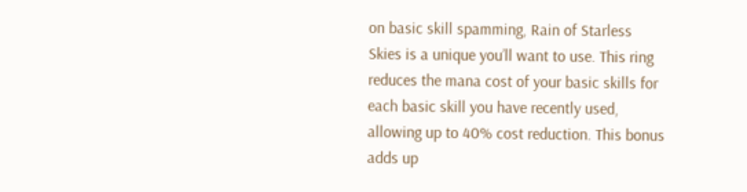on basic skill spamming, Rain of Starless Skies is a unique you’ll want to use. This ring reduces the mana cost of your basic skills for each basic skill you have recently used, allowing up to 40% cost reduction. This bonus adds up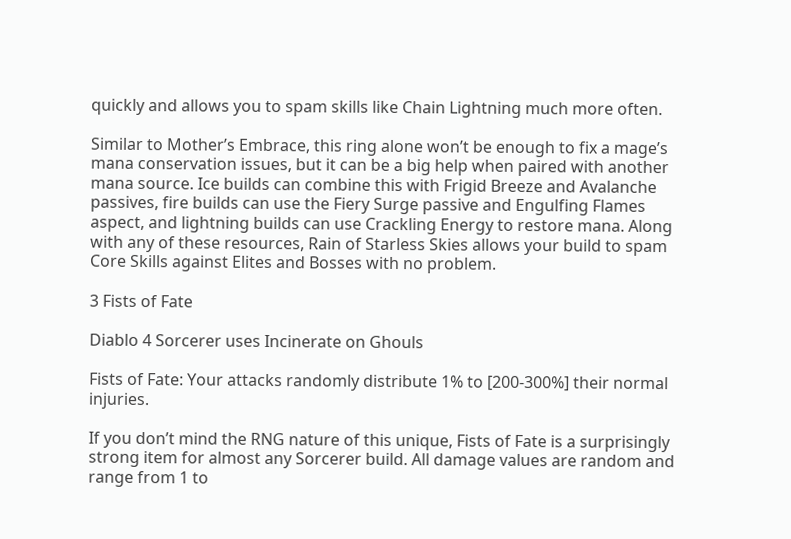quickly and allows you to spam skills like Chain Lightning much more often.

Similar to Mother’s Embrace, this ring alone won’t be enough to fix a mage’s mana conservation issues, but it can be a big help when paired with another mana source. Ice builds can combine this with Frigid Breeze and Avalanche passives, fire builds can use the Fiery Surge passive and Engulfing Flames aspect, and lightning builds can use Crackling Energy to restore mana. Along with any of these resources, Rain of Starless Skies allows your build to spam Core Skills against Elites and Bosses with no problem.

3 Fists of Fate

Diablo 4 Sorcerer uses Incinerate on Ghouls

Fists of Fate: Your attacks randomly distribute 1% to [200-300%] their normal injuries.

If you don’t mind the RNG nature of this unique, Fists of Fate is a surprisingly strong item for almost any Sorcerer build. All damage values are random and range from 1 to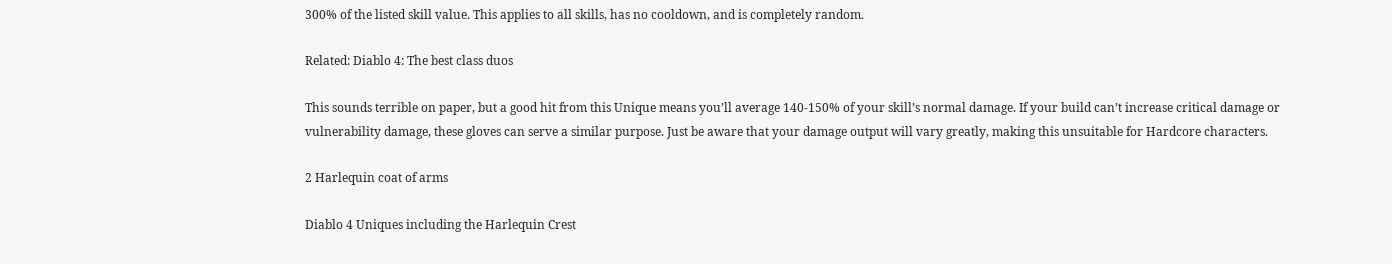300% of the listed skill value. This applies to all skills, has no cooldown, and is completely random.

Related: Diablo 4: The best class duos

This sounds terrible on paper, but a good hit from this Unique means you’ll average 140-150% of your skill’s normal damage. If your build can’t increase critical damage or vulnerability damage, these gloves can serve a similar purpose. Just be aware that your damage output will vary greatly, making this unsuitable for Hardcore characters.

2 Harlequin coat of arms

Diablo 4 Uniques including the Harlequin Crest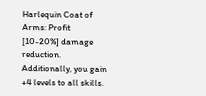Harlequin Coat of Arms: Profit [10-20%] damage reduction. Additionally, you gain +4 levels to all skills.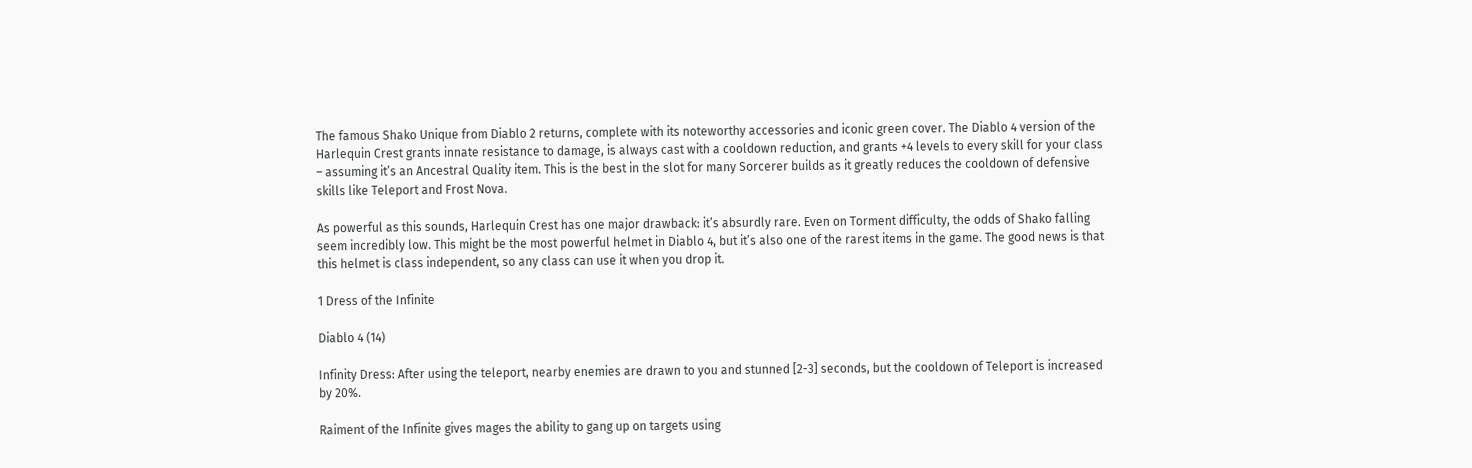The famous Shako Unique from Diablo 2 returns, complete with its noteworthy accessories and iconic green cover. The Diablo 4 version of the Harlequin Crest grants innate resistance to damage, is always cast with a cooldown reduction, and grants +4 levels to every skill for your class – assuming it’s an Ancestral Quality item. This is the best in the slot for many Sorcerer builds as it greatly reduces the cooldown of defensive skills like Teleport and Frost Nova.

As powerful as this sounds, Harlequin Crest has one major drawback: it’s absurdly rare. Even on Torment difficulty, the odds of Shako falling seem incredibly low. This might be the most powerful helmet in Diablo 4, but it’s also one of the rarest items in the game. The good news is that this helmet is class independent, so any class can use it when you drop it.

1 Dress of the Infinite

Diablo 4 (14)

Infinity Dress: After using the teleport, nearby enemies are drawn to you and stunned [2-3] seconds, but the cooldown of Teleport is increased by 20%.

Raiment of the Infinite gives mages the ability to gang up on targets using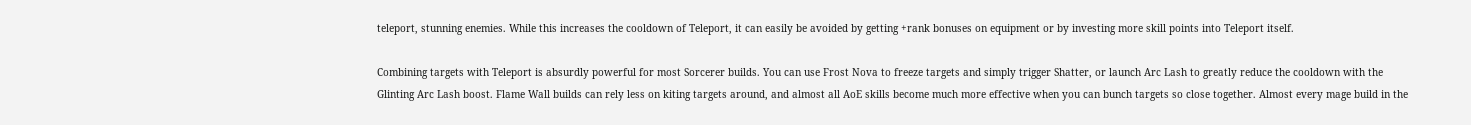teleport, stunning enemies. While this increases the cooldown of Teleport, it can easily be avoided by getting +rank bonuses on equipment or by investing more skill points into Teleport itself.

Combining targets with Teleport is absurdly powerful for most Sorcerer builds. You can use Frost Nova to freeze targets and simply trigger Shatter, or launch Arc Lash to greatly reduce the cooldown with the Glinting Arc Lash boost. Flame Wall builds can rely less on kiting targets around, and almost all AoE skills become much more effective when you can bunch targets so close together. Almost every mage build in the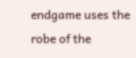endgame uses the robe of the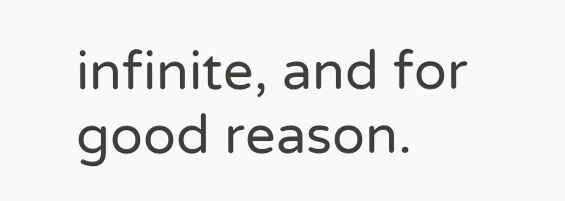infinite, and for good reason.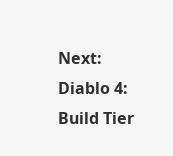Next: Diablo 4: Build Tier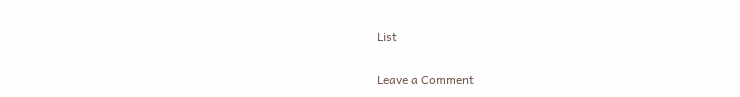List

Leave a Comment